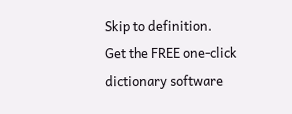Skip to definition.
Get the FREE one-click dictionary software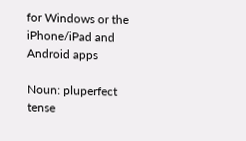for Windows or the iPhone/iPad and Android apps

Noun: pluperfect tense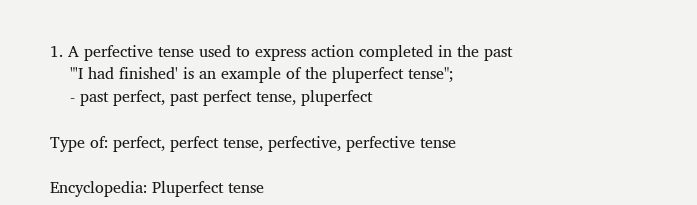1. A perfective tense used to express action completed in the past
    "'I had finished' is an example of the pluperfect tense";
    - past perfect, past perfect tense, pluperfect

Type of: perfect, perfect tense, perfective, perfective tense

Encyclopedia: Pluperfect tense